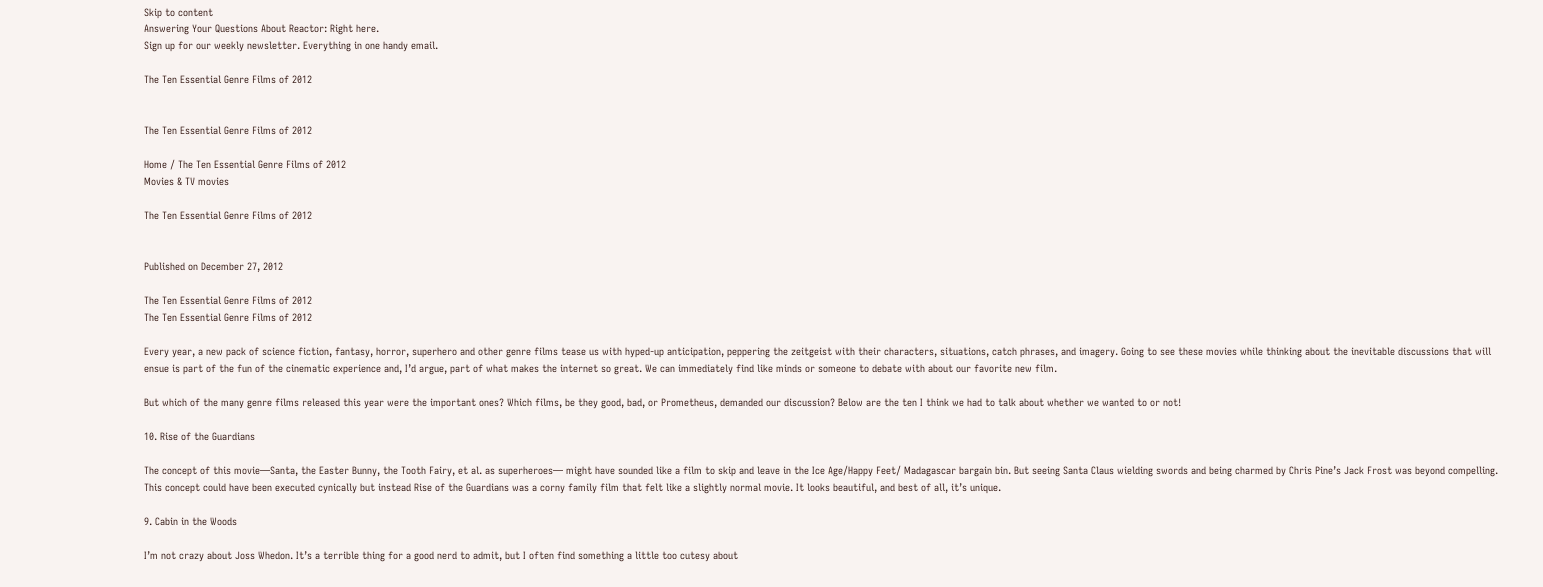Skip to content
Answering Your Questions About Reactor: Right here.
Sign up for our weekly newsletter. Everything in one handy email.

The Ten Essential Genre Films of 2012


The Ten Essential Genre Films of 2012

Home / The Ten Essential Genre Films of 2012
Movies & TV movies

The Ten Essential Genre Films of 2012


Published on December 27, 2012

The Ten Essential Genre Films of 2012
The Ten Essential Genre Films of 2012

Every year, a new pack of science fiction, fantasy, horror, superhero and other genre films tease us with hyped-up anticipation, peppering the zeitgeist with their characters, situations, catch phrases, and imagery. Going to see these movies while thinking about the inevitable discussions that will ensue is part of the fun of the cinematic experience and, I’d argue, part of what makes the internet so great. We can immediately find like minds or someone to debate with about our favorite new film.

But which of the many genre films released this year were the important ones? Which films, be they good, bad, or Prometheus, demanded our discussion? Below are the ten I think we had to talk about whether we wanted to or not!

10. Rise of the Guardians

The concept of this movie—Santa, the Easter Bunny, the Tooth Fairy, et al. as superheroes— might have sounded like a film to skip and leave in the Ice Age/Happy Feet/ Madagascar bargain bin. But seeing Santa Claus wielding swords and being charmed by Chris Pine’s Jack Frost was beyond compelling. This concept could have been executed cynically but instead Rise of the Guardians was a corny family film that felt like a slightly normal movie. It looks beautiful, and best of all, it’s unique.

9. Cabin in the Woods

I’m not crazy about Joss Whedon. It’s a terrible thing for a good nerd to admit, but I often find something a little too cutesy about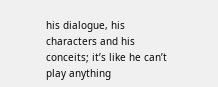his dialogue, his characters and his conceits; it’s like he can’t play anything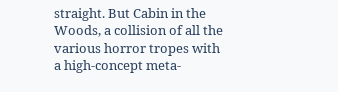straight. But Cabin in the Woods, a collision of all the various horror tropes with a high-concept meta-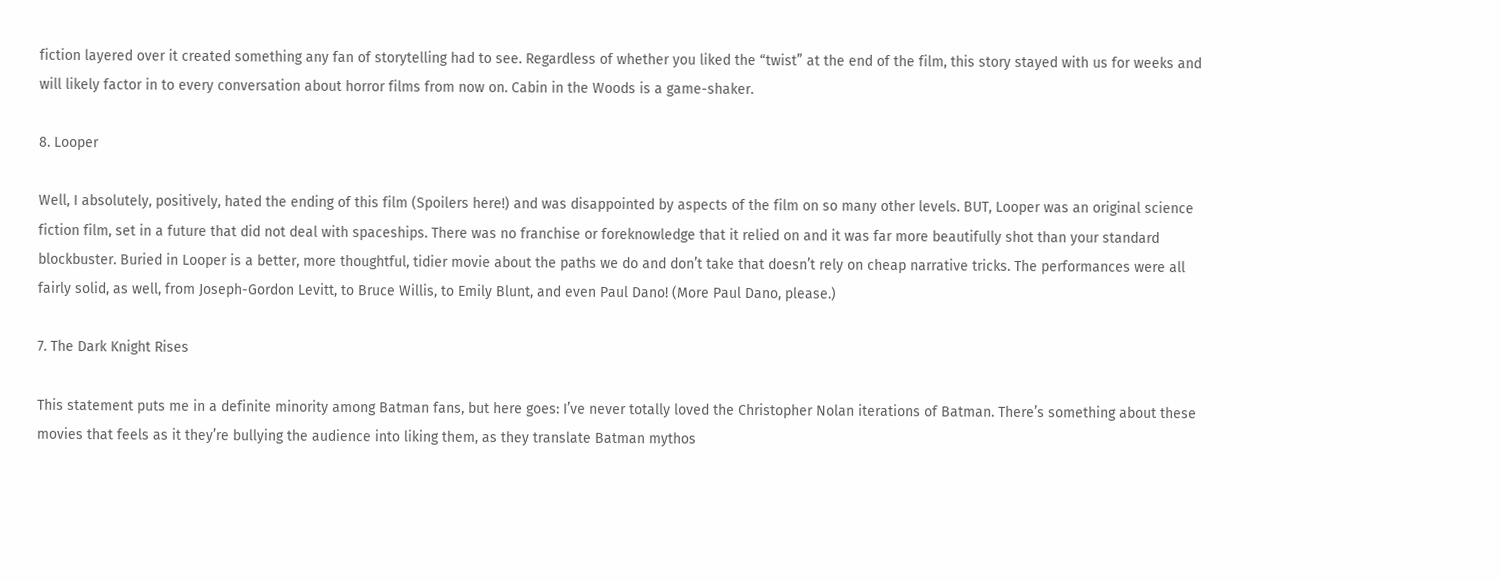fiction layered over it created something any fan of storytelling had to see. Regardless of whether you liked the “twist” at the end of the film, this story stayed with us for weeks and will likely factor in to every conversation about horror films from now on. Cabin in the Woods is a game-shaker.

8. Looper

Well, I absolutely, positively, hated the ending of this film (Spoilers here!) and was disappointed by aspects of the film on so many other levels. BUT, Looper was an original science fiction film, set in a future that did not deal with spaceships. There was no franchise or foreknowledge that it relied on and it was far more beautifully shot than your standard blockbuster. Buried in Looper is a better, more thoughtful, tidier movie about the paths we do and don’t take that doesn’t rely on cheap narrative tricks. The performances were all fairly solid, as well, from Joseph-Gordon Levitt, to Bruce Willis, to Emily Blunt, and even Paul Dano! (More Paul Dano, please.)

7. The Dark Knight Rises

This statement puts me in a definite minority among Batman fans, but here goes: I’ve never totally loved the Christopher Nolan iterations of Batman. There’s something about these movies that feels as it they’re bullying the audience into liking them, as they translate Batman mythos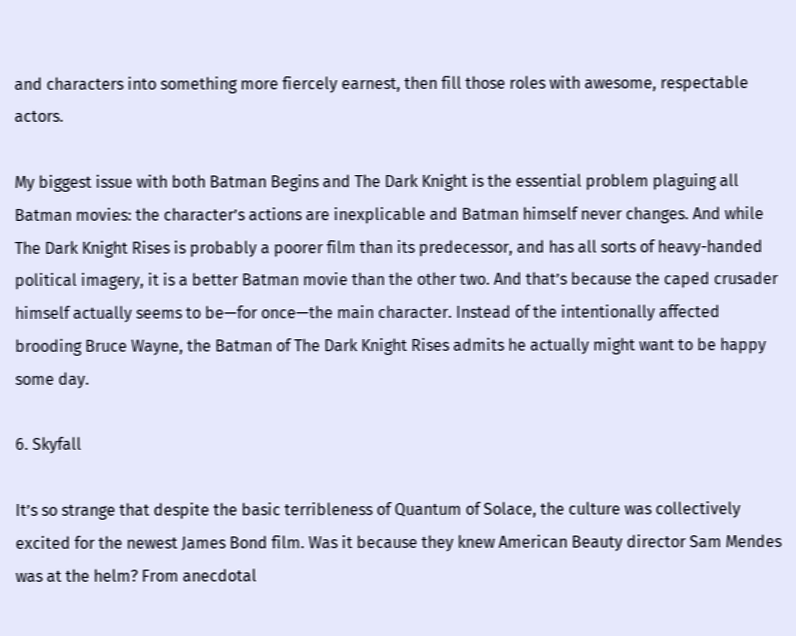and characters into something more fiercely earnest, then fill those roles with awesome, respectable actors.

My biggest issue with both Batman Begins and The Dark Knight is the essential problem plaguing all Batman movies: the character’s actions are inexplicable and Batman himself never changes. And while The Dark Knight Rises is probably a poorer film than its predecessor, and has all sorts of heavy-handed political imagery, it is a better Batman movie than the other two. And that’s because the caped crusader himself actually seems to be—for once—the main character. Instead of the intentionally affected brooding Bruce Wayne, the Batman of The Dark Knight Rises admits he actually might want to be happy some day.

6. Skyfall

It’s so strange that despite the basic terribleness of Quantum of Solace, the culture was collectively excited for the newest James Bond film. Was it because they knew American Beauty director Sam Mendes was at the helm? From anecdotal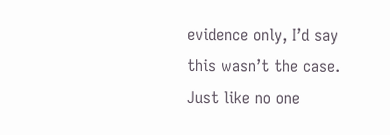evidence only, I’d say this wasn’t the case. Just like no one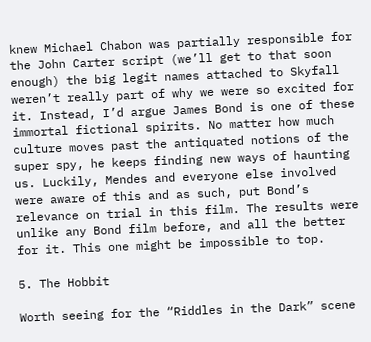knew Michael Chabon was partially responsible for the John Carter script (we’ll get to that soon enough) the big legit names attached to Skyfall weren’t really part of why we were so excited for it. Instead, I’d argue James Bond is one of these immortal fictional spirits. No matter how much culture moves past the antiquated notions of the super spy, he keeps finding new ways of haunting us. Luckily, Mendes and everyone else involved were aware of this and as such, put Bond’s relevance on trial in this film. The results were unlike any Bond film before, and all the better for it. This one might be impossible to top.

5. The Hobbit

Worth seeing for the “Riddles in the Dark” scene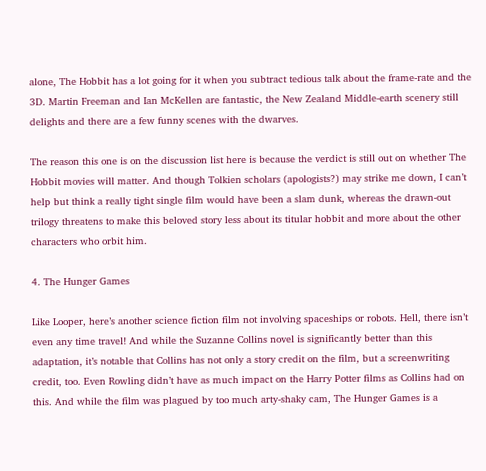alone, The Hobbit has a lot going for it when you subtract tedious talk about the frame-rate and the 3D. Martin Freeman and Ian McKellen are fantastic, the New Zealand Middle-earth scenery still delights and there are a few funny scenes with the dwarves.

The reason this one is on the discussion list here is because the verdict is still out on whether The Hobbit movies will matter. And though Tolkien scholars (apologists?) may strike me down, I can’t help but think a really tight single film would have been a slam dunk, whereas the drawn-out trilogy threatens to make this beloved story less about its titular hobbit and more about the other characters who orbit him.

4. The Hunger Games

Like Looper, here’s another science fiction film not involving spaceships or robots. Hell, there isn’t even any time travel! And while the Suzanne Collins novel is significantly better than this adaptation, it’s notable that Collins has not only a story credit on the film, but a screenwriting credit, too. Even Rowling didn’t have as much impact on the Harry Potter films as Collins had on this. And while the film was plagued by too much arty-shaky cam, The Hunger Games is a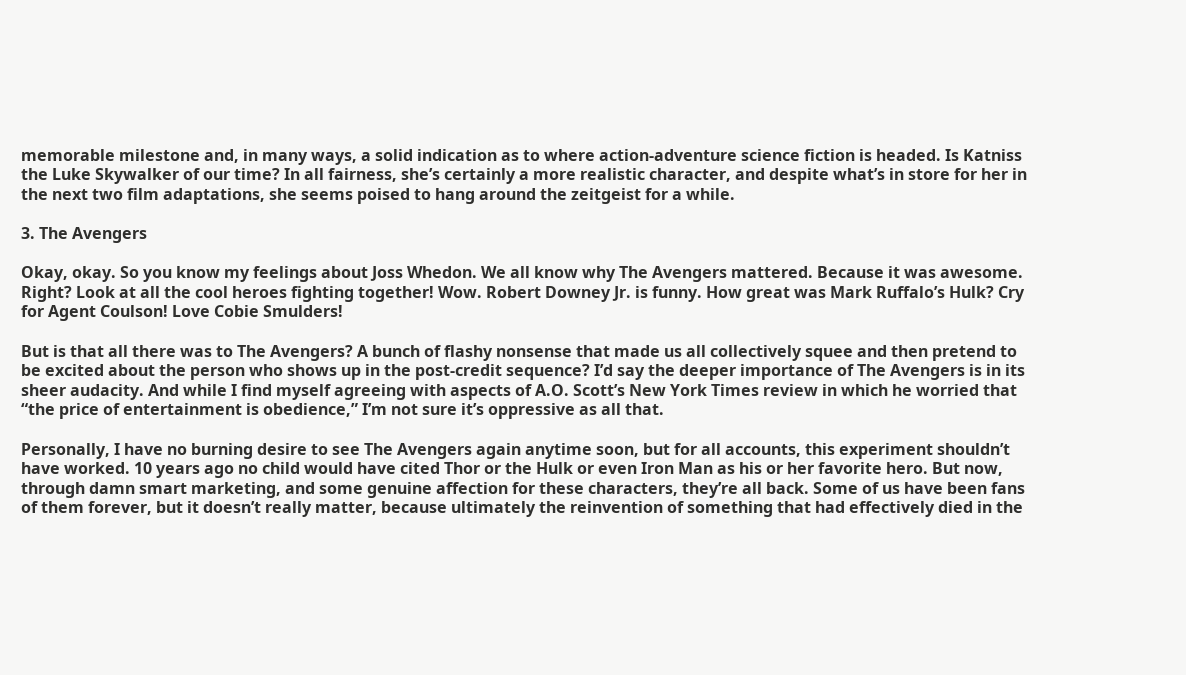memorable milestone and, in many ways, a solid indication as to where action-adventure science fiction is headed. Is Katniss the Luke Skywalker of our time? In all fairness, she’s certainly a more realistic character, and despite what’s in store for her in the next two film adaptations, she seems poised to hang around the zeitgeist for a while.

3. The Avengers

Okay, okay. So you know my feelings about Joss Whedon. We all know why The Avengers mattered. Because it was awesome. Right? Look at all the cool heroes fighting together! Wow. Robert Downey Jr. is funny. How great was Mark Ruffalo’s Hulk? Cry for Agent Coulson! Love Cobie Smulders!

But is that all there was to The Avengers? A bunch of flashy nonsense that made us all collectively squee and then pretend to be excited about the person who shows up in the post-credit sequence? I’d say the deeper importance of The Avengers is in its sheer audacity. And while I find myself agreeing with aspects of A.O. Scott’s New York Times review in which he worried that “the price of entertainment is obedience,” I’m not sure it’s oppressive as all that.

Personally, I have no burning desire to see The Avengers again anytime soon, but for all accounts, this experiment shouldn’t have worked. 10 years ago no child would have cited Thor or the Hulk or even Iron Man as his or her favorite hero. But now, through damn smart marketing, and some genuine affection for these characters, they’re all back. Some of us have been fans of them forever, but it doesn’t really matter, because ultimately the reinvention of something that had effectively died in the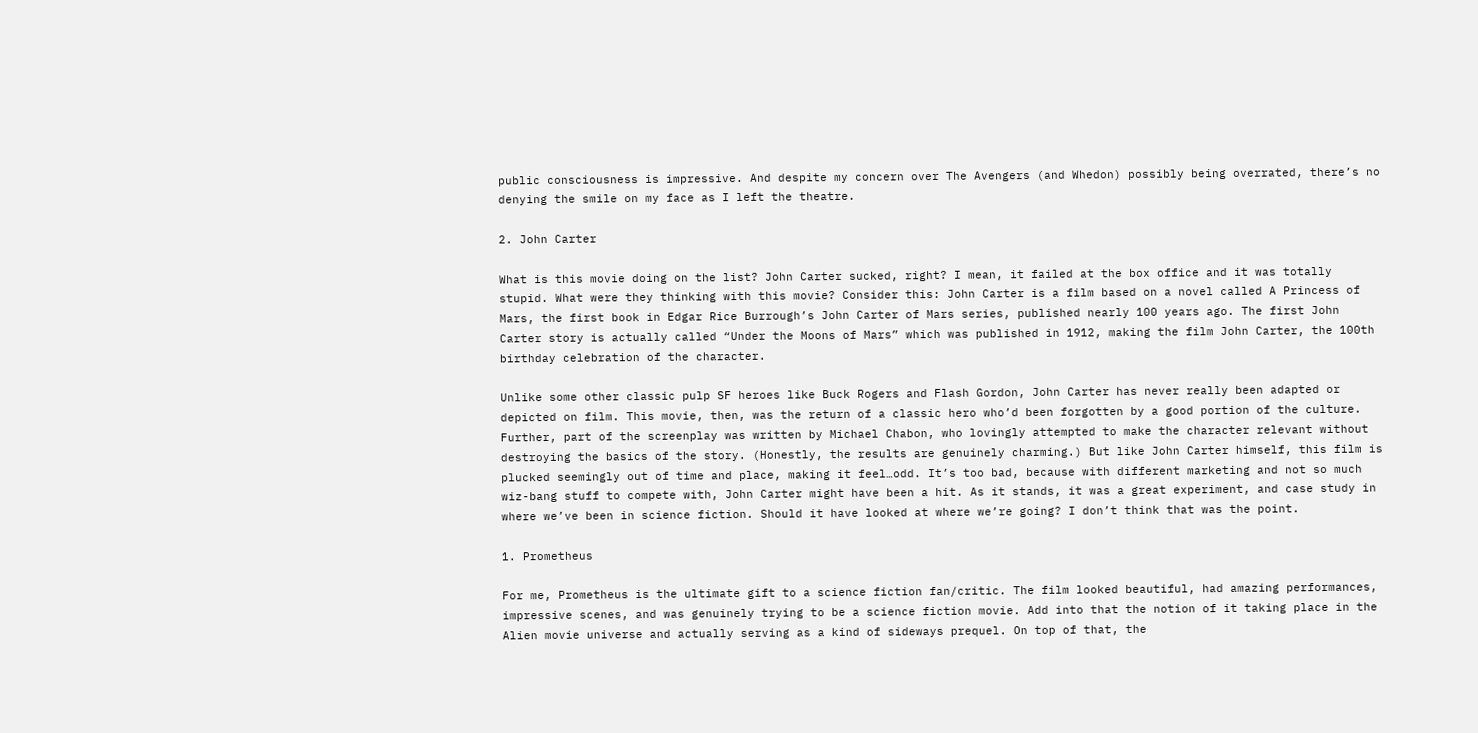public consciousness is impressive. And despite my concern over The Avengers (and Whedon) possibly being overrated, there’s no denying the smile on my face as I left the theatre.

2. John Carter

What is this movie doing on the list? John Carter sucked, right? I mean, it failed at the box office and it was totally stupid. What were they thinking with this movie? Consider this: John Carter is a film based on a novel called A Princess of Mars, the first book in Edgar Rice Burrough’s John Carter of Mars series, published nearly 100 years ago. The first John Carter story is actually called “Under the Moons of Mars” which was published in 1912, making the film John Carter, the 100th birthday celebration of the character.

Unlike some other classic pulp SF heroes like Buck Rogers and Flash Gordon, John Carter has never really been adapted or depicted on film. This movie, then, was the return of a classic hero who’d been forgotten by a good portion of the culture. Further, part of the screenplay was written by Michael Chabon, who lovingly attempted to make the character relevant without destroying the basics of the story. (Honestly, the results are genuinely charming.) But like John Carter himself, this film is plucked seemingly out of time and place, making it feel…odd. It’s too bad, because with different marketing and not so much wiz-bang stuff to compete with, John Carter might have been a hit. As it stands, it was a great experiment, and case study in where we’ve been in science fiction. Should it have looked at where we’re going? I don’t think that was the point.

1. Prometheus

For me, Prometheus is the ultimate gift to a science fiction fan/critic. The film looked beautiful, had amazing performances, impressive scenes, and was genuinely trying to be a science fiction movie. Add into that the notion of it taking place in the Alien movie universe and actually serving as a kind of sideways prequel. On top of that, the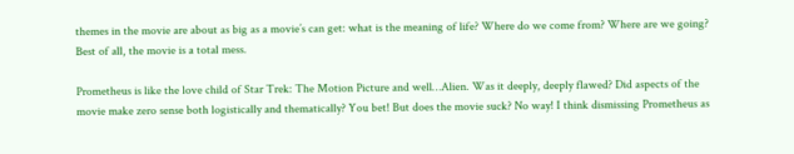themes in the movie are about as big as a movie’s can get: what is the meaning of life? Where do we come from? Where are we going? Best of all, the movie is a total mess.

Prometheus is like the love child of Star Trek: The Motion Picture and well…Alien. Was it deeply, deeply flawed? Did aspects of the movie make zero sense both logistically and thematically? You bet! But does the movie suck? No way! I think dismissing Prometheus as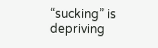“sucking” is depriving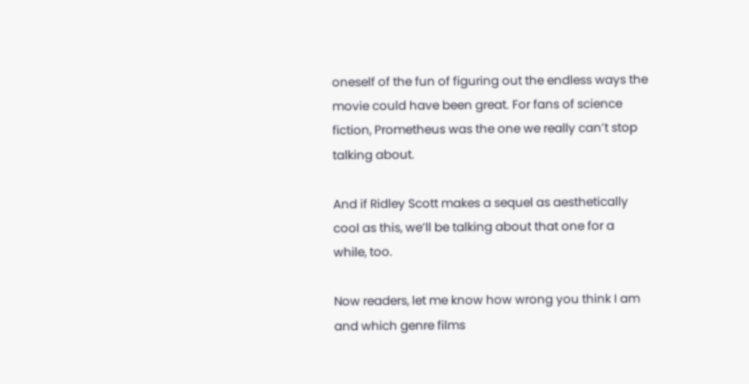oneself of the fun of figuring out the endless ways the movie could have been great. For fans of science fiction, Prometheus was the one we really can’t stop talking about.

And if Ridley Scott makes a sequel as aesthetically cool as this, we’ll be talking about that one for a while, too.

Now readers, let me know how wrong you think I am and which genre films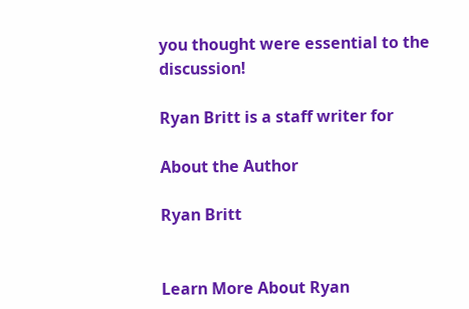you thought were essential to the discussion!

Ryan Britt is a staff writer for

About the Author

Ryan Britt


Learn More About Ryan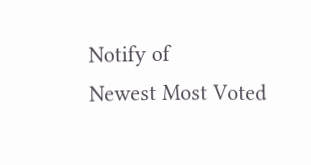Notify of
Newest Most Voted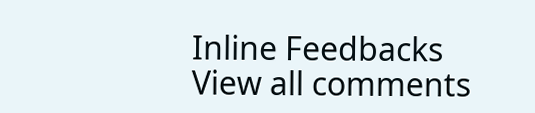Inline Feedbacks
View all comments